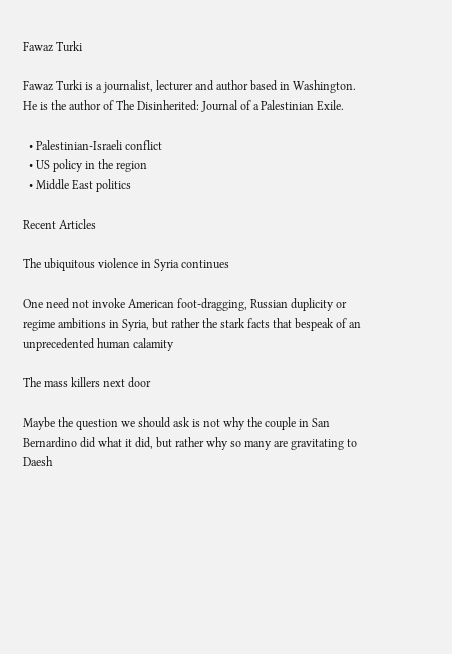Fawaz Turki

Fawaz Turki is a journalist, lecturer and author based in Washington. He is the author of The Disinherited: Journal of a Palestinian Exile.

  • Palestinian-Israeli conflict
  • US policy in the region
  • Middle East politics

Recent Articles

The ubiquitous violence in Syria continues

One need not invoke American foot-dragging, Russian duplicity or regime ambitions in Syria, but rather the stark facts that bespeak of an unprecedented human calamity

The mass killers next door

Maybe the question we should ask is not why the couple in San Bernardino did what it did, but rather why so many are gravitating to Daesh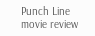Punch Line
movie review